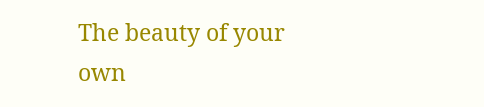The beauty of your own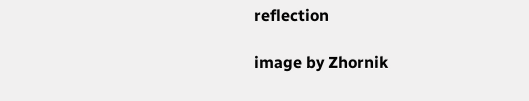reflection

image by Zhornik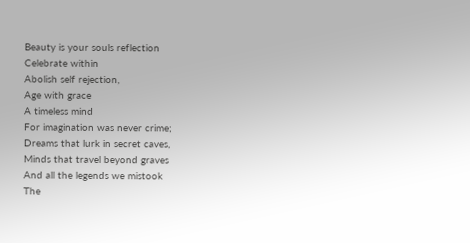Beauty is your souls reflection
Celebrate within
Abolish self rejection,
Age with grace
A timeless mind
For imagination was never crime;
Dreams that lurk in secret caves,
Minds that travel beyond graves
And all the legends we mistook
The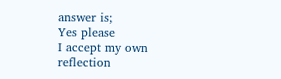answer is;
Yes please
I accept my own reflection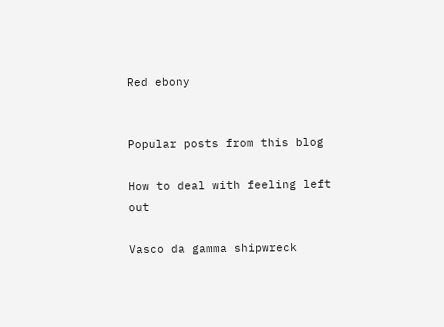Red ebony


Popular posts from this blog

How to deal with feeling left out

Vasco da gamma shipwreck